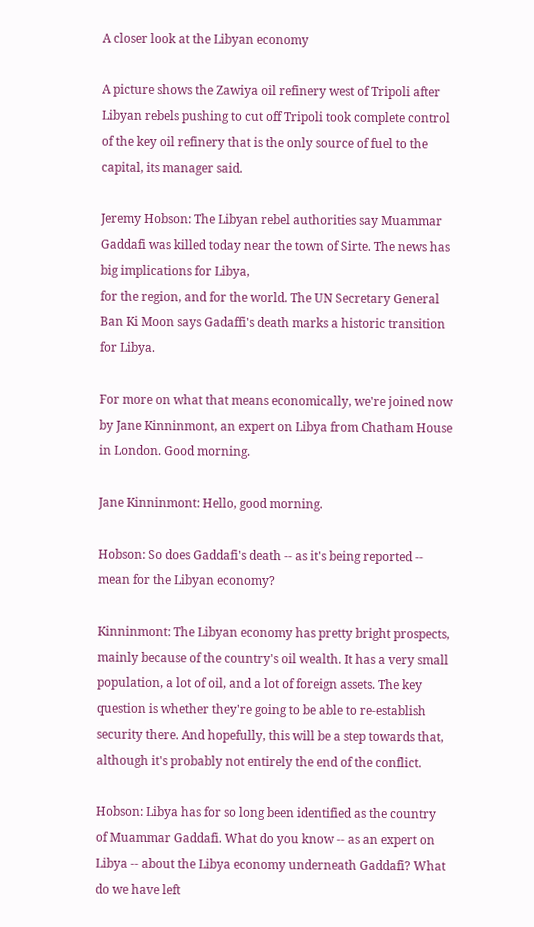A closer look at the Libyan economy

A picture shows the Zawiya oil refinery west of Tripoli after Libyan rebels pushing to cut off Tripoli took complete control of the key oil refinery that is the only source of fuel to the capital, its manager said.

Jeremy Hobson: The Libyan rebel authorities say Muammar Gaddafi was killed today near the town of Sirte. The news has big implications for Libya,
for the region, and for the world. The UN Secretary General Ban Ki Moon says Gadaffi's death marks a historic transition for Libya.

For more on what that means economically, we're joined now by Jane Kinninmont, an expert on Libya from Chatham House in London. Good morning.

Jane Kinninmont: Hello, good morning.

Hobson: So does Gaddafi's death -- as it's being reported -- mean for the Libyan economy?

Kinninmont: The Libyan economy has pretty bright prospects, mainly because of the country's oil wealth. It has a very small population, a lot of oil, and a lot of foreign assets. The key question is whether they're going to be able to re-establish security there. And hopefully, this will be a step towards that, although it's probably not entirely the end of the conflict.

Hobson: Libya has for so long been identified as the country of Muammar Gaddafi. What do you know -- as an expert on Libya -- about the Libya economy underneath Gaddafi? What do we have left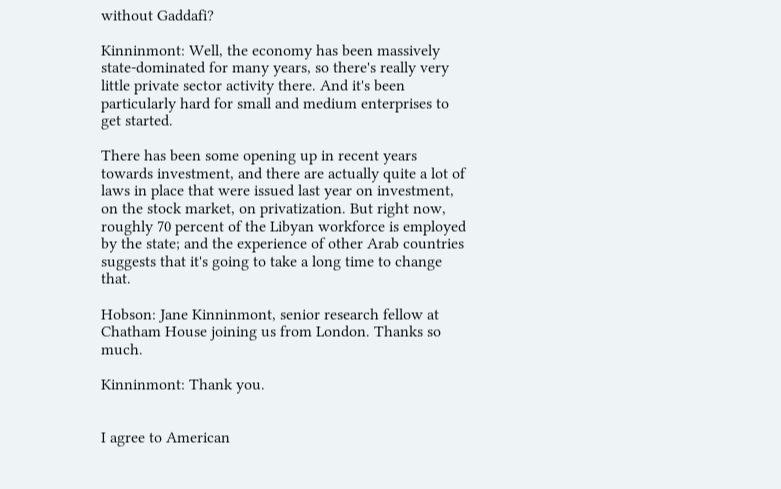without Gaddafi?

Kinninmont: Well, the economy has been massively state-dominated for many years, so there's really very little private sector activity there. And it's been particularly hard for small and medium enterprises to get started.

There has been some opening up in recent years towards investment, and there are actually quite a lot of laws in place that were issued last year on investment, on the stock market, on privatization. But right now, roughly 70 percent of the Libyan workforce is employed by the state; and the experience of other Arab countries suggests that it's going to take a long time to change that.

Hobson: Jane Kinninmont, senior research fellow at Chatham House joining us from London. Thanks so much.

Kinninmont: Thank you.


I agree to American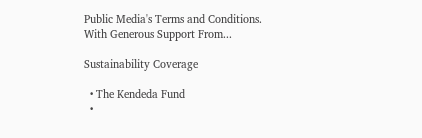Public Media's Terms and Conditions.
With Generous Support From...

Sustainability Coverage

  • The Kendeda Fund
  •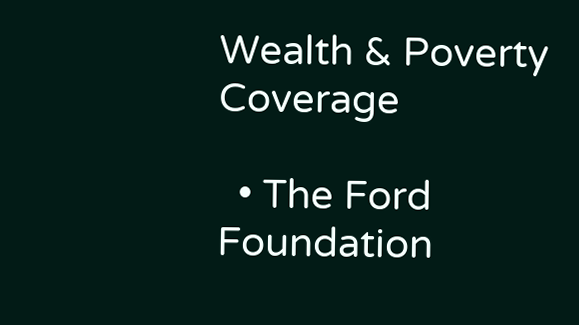Wealth & Poverty Coverage

  • The Ford Foundation